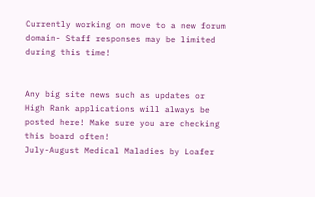Currently working on move to a new forum domain- Staff responses may be limited during this time!


Any big site news such as updates or High Rank applications will always be posted here! Make sure you are checking this board often!
July-August Medical Maladies by Loafer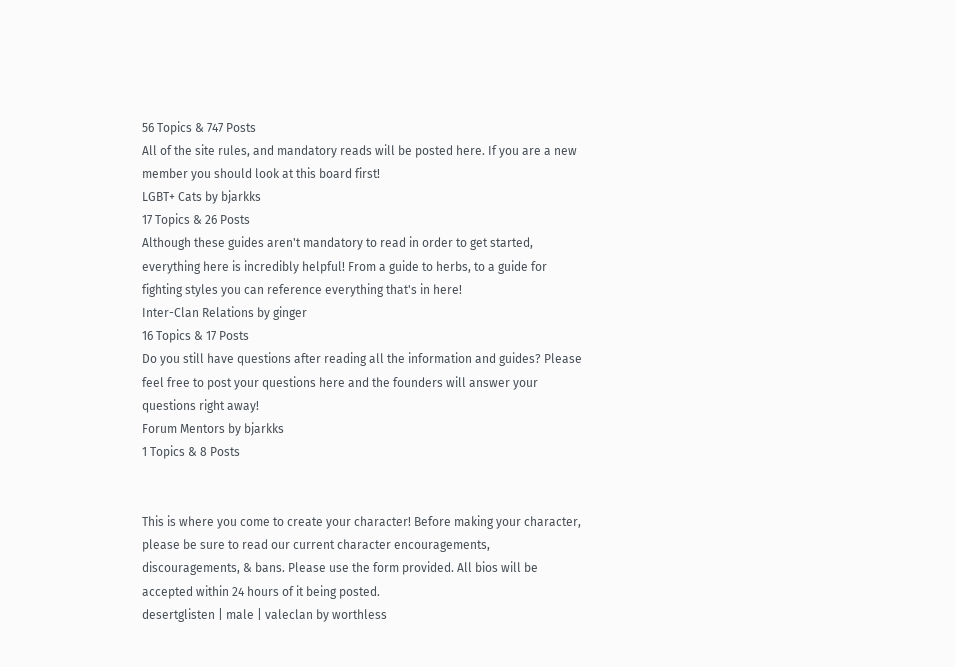56 Topics & 747 Posts
All of the site rules, and mandatory reads will be posted here. If you are a new member you should look at this board first!
LGBT+ Cats by bjarkks
17 Topics & 26 Posts
Although these guides aren't mandatory to read in order to get started, everything here is incredibly helpful! From a guide to herbs, to a guide for fighting styles you can reference everything that's in here!
Inter-Clan Relations by ginger
16 Topics & 17 Posts
Do you still have questions after reading all the information and guides? Please feel free to post your questions here and the founders will answer your questions right away!
Forum Mentors by bjarkks
1 Topics & 8 Posts


This is where you come to create your character! Before making your character, please be sure to read our current character encouragements, discouragements, & bans. Please use the form provided. All bios will be accepted within 24 hours of it being posted.
desertglisten | male | valeclan by worthless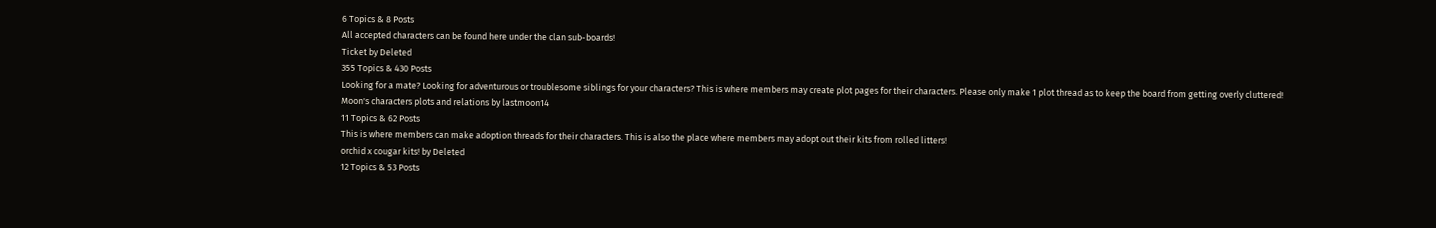6 Topics & 8 Posts
All accepted characters can be found here under the clan sub-boards!
Ticket by Deleted
355 Topics & 430 Posts
Looking for a mate? Looking for adventurous or troublesome siblings for your characters? This is where members may create plot pages for their characters. Please only make 1 plot thread as to keep the board from getting overly cluttered!
Moon's characters plots and relations by lastmoon14
11 Topics & 62 Posts
This is where members can make adoption threads for their characters. This is also the place where members may adopt out their kits from rolled litters!
orchid x cougar kits! by Deleted
12 Topics & 53 Posts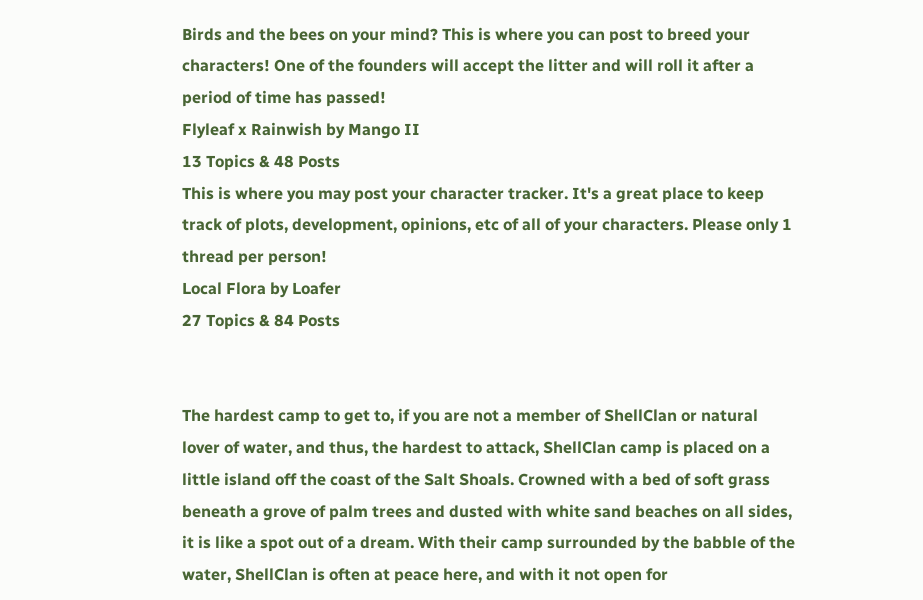Birds and the bees on your mind? This is where you can post to breed your characters! One of the founders will accept the litter and will roll it after a period of time has passed!
Flyleaf x Rainwish by Mango II
13 Topics & 48 Posts
This is where you may post your character tracker. It's a great place to keep track of plots, development, opinions, etc of all of your characters. Please only 1 thread per person!
Local Flora by Loafer
27 Topics & 84 Posts


The hardest camp to get to, if you are not a member of ShellClan or natural lover of water, and thus, the hardest to attack, ShellClan camp is placed on a little island off the coast of the Salt Shoals. Crowned with a bed of soft grass beneath a grove of palm trees and dusted with white sand beaches on all sides, it is like a spot out of a dream. With their camp surrounded by the babble of the water, ShellClan is often at peace here, and with it not open for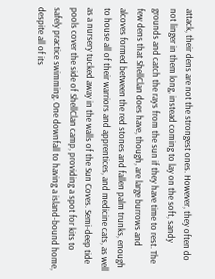attack, their dens are not the strongest ones. However, they often do not linger in them long, instead coming to lay on the soft, sandy grounds and catch the rays from the sun if they have time to rest. The few dens that ShellClan does have, though, are large burrows and alcoves formed between the red stones and fallen palm trunks, enough to house all of their warriors and apprentices, and medicine cats, as well as a nursery tucked away in the walls of the Sun Coves. Semi-deep tide pools cover the side of ShellClan camp, providing a spot for kits to safely practice swimming. One downfall to having a island-bound home, despite all of its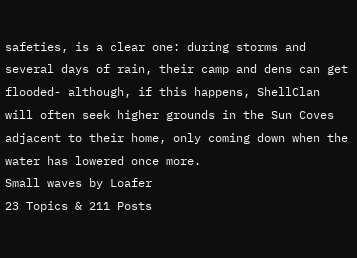safeties, is a clear one: during storms and several days of rain, their camp and dens can get flooded- although, if this happens, ShellClan will often seek higher grounds in the Sun Coves adjacent to their home, only coming down when the water has lowered once more.
Small waves by Loafer
23 Topics & 211 Posts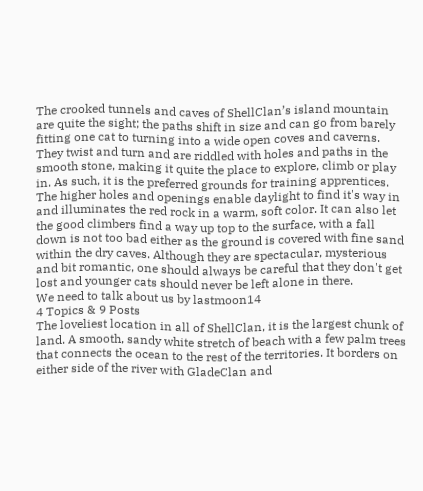The crooked tunnels and caves of ShellClan’s island mountain are quite the sight; the paths shift in size and can go from barely fitting one cat to turning into a wide open coves and caverns. They twist and turn and are riddled with holes and paths in the smooth stone, making it quite the place to explore, climb or play in. As such, it is the preferred grounds for training apprentices. The higher holes and openings enable daylight to find it's way in and illuminates the red rock in a warm, soft color. It can also let the good climbers find a way up top to the surface, with a fall down is not too bad either as the ground is covered with fine sand within the dry caves. Although they are spectacular, mysterious and bit romantic, one should always be careful that they don't get lost and younger cats should never be left alone in there.
We need to talk about us by lastmoon14
4 Topics & 9 Posts
The loveliest location in all of ShellClan, it is the largest chunk of land. A smooth, sandy white stretch of beach with a few palm trees that connects the ocean to the rest of the territories. It borders on either side of the river with GladeClan and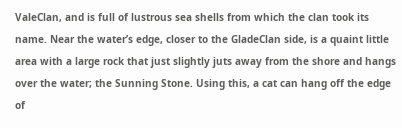ValeClan, and is full of lustrous sea shells from which the clan took its name. Near the water’s edge, closer to the GladeClan side, is a quaint little area with a large rock that just slightly juts away from the shore and hangs over the water; the Sunning Stone. Using this, a cat can hang off the edge of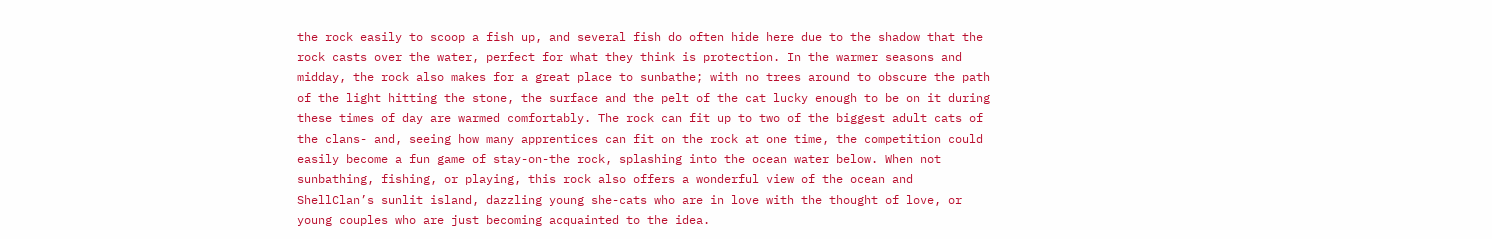the rock easily to scoop a fish up, and several fish do often hide here due to the shadow that the rock casts over the water, perfect for what they think is protection. In the warmer seasons and midday, the rock also makes for a great place to sunbathe; with no trees around to obscure the path of the light hitting the stone, the surface and the pelt of the cat lucky enough to be on it during these times of day are warmed comfortably. The rock can fit up to two of the biggest adult cats of the clans- and, seeing how many apprentices can fit on the rock at one time, the competition could easily become a fun game of stay-on-the rock, splashing into the ocean water below. When not sunbathing, fishing, or playing, this rock also offers a wonderful view of the ocean and ShellClan’s sunlit island, dazzling young she-cats who are in love with the thought of love, or young couples who are just becoming acquainted to the idea.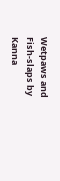Wetpaws and Fish-slaps by Kanna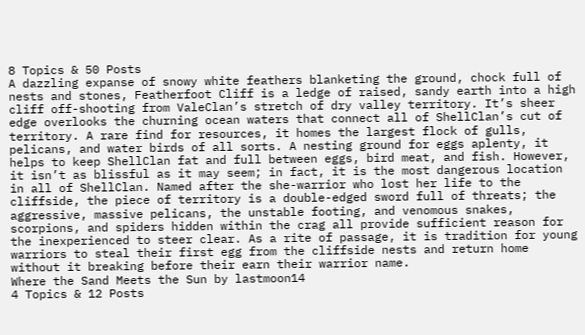8 Topics & 50 Posts
A dazzling expanse of snowy white feathers blanketing the ground, chock full of nests and stones, Featherfoot Cliff is a ledge of raised, sandy earth into a high cliff off-shooting from ValeClan’s stretch of dry valley territory. It’s sheer edge overlooks the churning ocean waters that connect all of ShellClan’s cut of territory. A rare find for resources, it homes the largest flock of gulls, pelicans, and water birds of all sorts. A nesting ground for eggs aplenty, it helps to keep ShellClan fat and full between eggs, bird meat, and fish. However, it isn’t as blissful as it may seem; in fact, it is the most dangerous location in all of ShellClan. Named after the she-warrior who lost her life to the cliffside, the piece of territory is a double-edged sword full of threats; the aggressive, massive pelicans, the unstable footing, and venomous snakes, scorpions, and spiders hidden within the crag all provide sufficient reason for the inexperienced to steer clear. As a rite of passage, it is tradition for young warriors to steal their first egg from the cliffside nests and return home without it breaking before their earn their warrior name.
Where the Sand Meets the Sun by lastmoon14
4 Topics & 12 Posts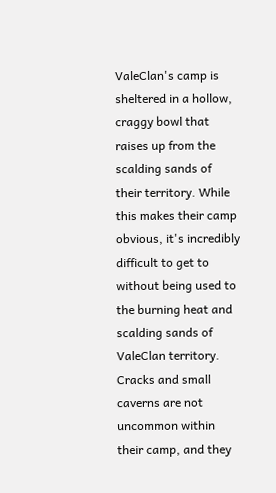ValeClan's camp is sheltered in a hollow, craggy bowl that raises up from the scalding sands of their territory. While this makes their camp obvious, it's incredibly difficult to get to without being used to the burning heat and scalding sands of ValeClan territory. Cracks and small caverns are not uncommon within their camp, and they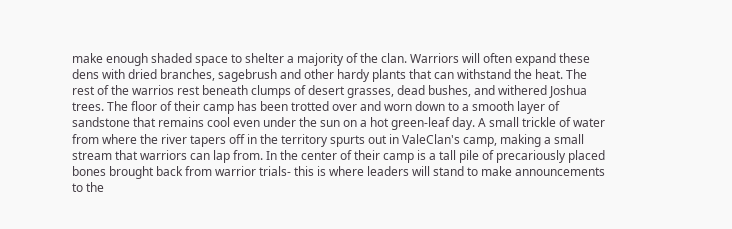make enough shaded space to shelter a majority of the clan. Warriors will often expand these dens with dried branches, sagebrush and other hardy plants that can withstand the heat. The rest of the warrios rest beneath clumps of desert grasses, dead bushes, and withered Joshua trees. The floor of their camp has been trotted over and worn down to a smooth layer of sandstone that remains cool even under the sun on a hot green-leaf day. A small trickle of water from where the river tapers off in the territory spurts out in ValeClan's camp, making a small stream that warriors can lap from. In the center of their camp is a tall pile of precariously placed bones brought back from warrior trials- this is where leaders will stand to make announcements to the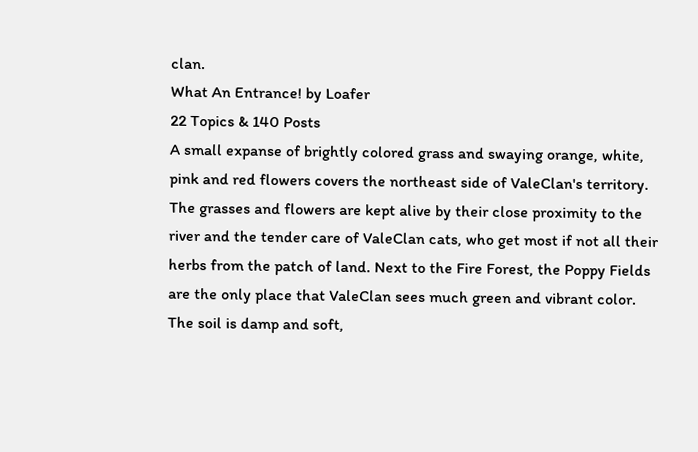clan.
What An Entrance! by Loafer
22 Topics & 140 Posts
A small expanse of brightly colored grass and swaying orange, white, pink and red flowers covers the northeast side of ValeClan's territory. The grasses and flowers are kept alive by their close proximity to the river and the tender care of ValeClan cats, who get most if not all their herbs from the patch of land. Next to the Fire Forest, the Poppy Fields are the only place that ValeClan sees much green and vibrant color. The soil is damp and soft,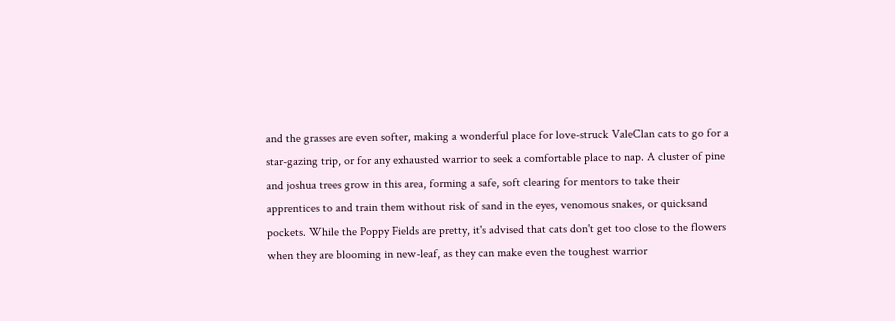and the grasses are even softer, making a wonderful place for love-struck ValeClan cats to go for a star-gazing trip, or for any exhausted warrior to seek a comfortable place to nap. A cluster of pine and joshua trees grow in this area, forming a safe, soft clearing for mentors to take their apprentices to and train them without risk of sand in the eyes, venomous snakes, or quicksand pockets. While the Poppy Fields are pretty, it's advised that cats don't get too close to the flowers when they are blooming in new-leaf, as they can make even the toughest warrior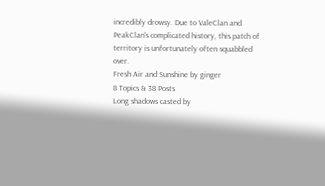incredibly drowsy. Due to ValeClan and PeakClan's complicated history, this patch of territory is unfortunately often squabbled over.
Fresh Air and Sunshine by ginger
8 Topics & 38 Posts
Long shadows casted by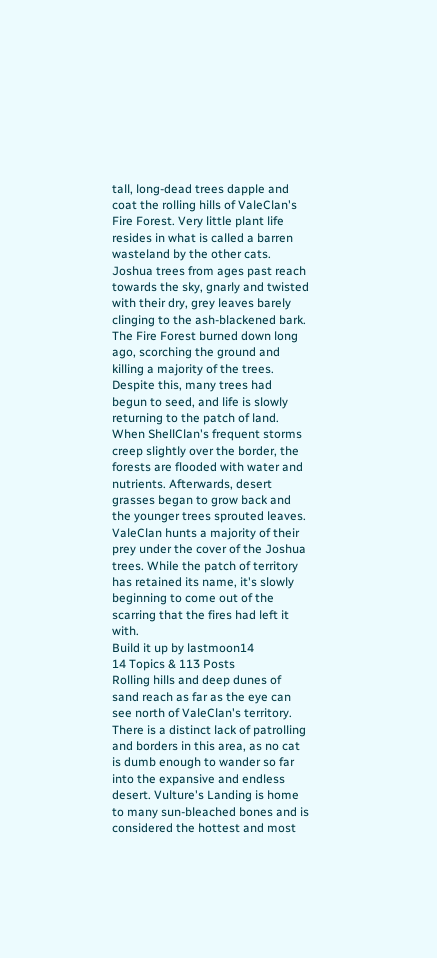tall, long-dead trees dapple and coat the rolling hills of ValeClan's Fire Forest. Very little plant life resides in what is called a barren wasteland by the other cats. Joshua trees from ages past reach towards the sky, gnarly and twisted with their dry, grey leaves barely clinging to the ash-blackened bark. The Fire Forest burned down long ago, scorching the ground and killing a majority of the trees. Despite this, many trees had begun to seed, and life is slowly returning to the patch of land. When ShellClan's frequent storms creep slightly over the border, the forests are flooded with water and nutrients. Afterwards, desert grasses began to grow back and the younger trees sprouted leaves. ValeClan hunts a majority of their prey under the cover of the Joshua trees. While the patch of territory has retained its name, it's slowly beginning to come out of the scarring that the fires had left it with.
Build it up by lastmoon14
14 Topics & 113 Posts
Rolling hills and deep dunes of sand reach as far as the eye can see north of ValeClan's territory. There is a distinct lack of patrolling and borders in this area, as no cat is dumb enough to wander so far into the expansive and endless desert. Vulture's Landing is home to many sun-bleached bones and is considered the hottest and most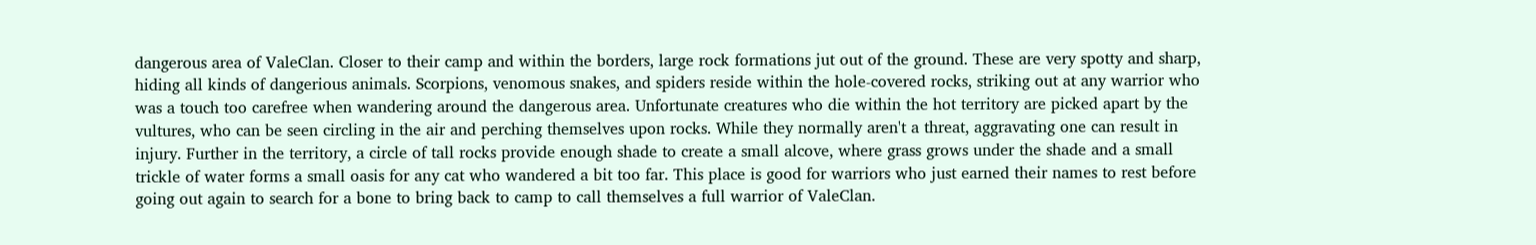dangerous area of ValeClan. Closer to their camp and within the borders, large rock formations jut out of the ground. These are very spotty and sharp, hiding all kinds of dangerious animals. Scorpions, venomous snakes, and spiders reside within the hole-covered rocks, striking out at any warrior who was a touch too carefree when wandering around the dangerous area. Unfortunate creatures who die within the hot territory are picked apart by the vultures, who can be seen circling in the air and perching themselves upon rocks. While they normally aren't a threat, aggravating one can result in injury. Further in the territory, a circle of tall rocks provide enough shade to create a small alcove, where grass grows under the shade and a small trickle of water forms a small oasis for any cat who wandered a bit too far. This place is good for warriors who just earned their names to rest before going out again to search for a bone to bring back to camp to call themselves a full warrior of ValeClan.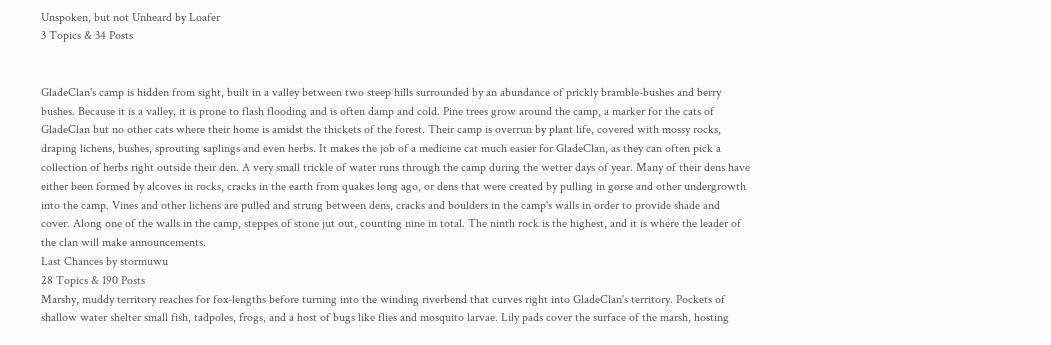Unspoken, but not Unheard by Loafer
3 Topics & 34 Posts


GladeClan's camp is hidden from sight, built in a valley between two steep hills surrounded by an abundance of prickly bramble-bushes and berry bushes. Because it is a valley, it is prone to flash flooding and is often damp and cold. Pine trees grow around the camp, a marker for the cats of GladeClan but no other cats where their home is amidst the thickets of the forest. Their camp is overrun by plant life, covered with mossy rocks, draping lichens, bushes, sprouting saplings and even herbs. It makes the job of a medicine cat much easier for GladeClan, as they can often pick a collection of herbs right outside their den. A very small trickle of water runs through the camp during the wetter days of year. Many of their dens have either been formed by alcoves in rocks, cracks in the earth from quakes long ago, or dens that were created by pulling in gorse and other undergrowth into the camp. Vines and other lichens are pulled and strung between dens, cracks and boulders in the camp's walls in order to provide shade and cover. Along one of the walls in the camp, steppes of stone jut out, counting nine in total. The ninth rock is the highest, and it is where the leader of the clan will make announcements.
Last Chances by stormuwu
28 Topics & 190 Posts
Marshy, muddy territory reaches for fox-lengths before turning into the winding riverbend that curves right into GladeClan's territory. Pockets of shallow water shelter small fish, tadpoles, frogs, and a host of bugs like flies and mosquito larvae. Lily pads cover the surface of the marsh, hosting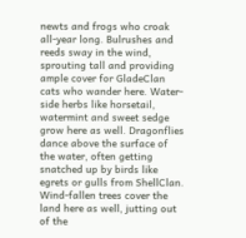newts and frogs who croak all-year long. Bulrushes and reeds sway in the wind, sprouting tall and providing ample cover for GladeClan cats who wander here. Water-side herbs like horsetail, watermint and sweet sedge grow here as well. Dragonflies dance above the surface of the water, often getting snatched up by birds like egrets or gulls from ShellClan. Wind-fallen trees cover the land here as well, jutting out of the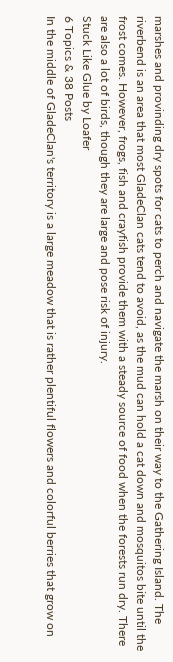marshes and provinding dry spots for cats to perch and navigate the marsh on their way to the Gathering Island. The riverbend is an area that most GladeClan cats tend to avoid, as the mud can hold a cat down and mosquitos bite until the frost comes. However, frogs, fish and crayfish provide them with a steady source of food when the forests run dry. There are also a lot of birds, though they are large and pose risk of injury.
Stuck Like Glue by Loafer
6 Topics & 38 Posts
In the middle of GladeClan's territory is a large meadow that is rather plentiful flowers and colorful berries that grow on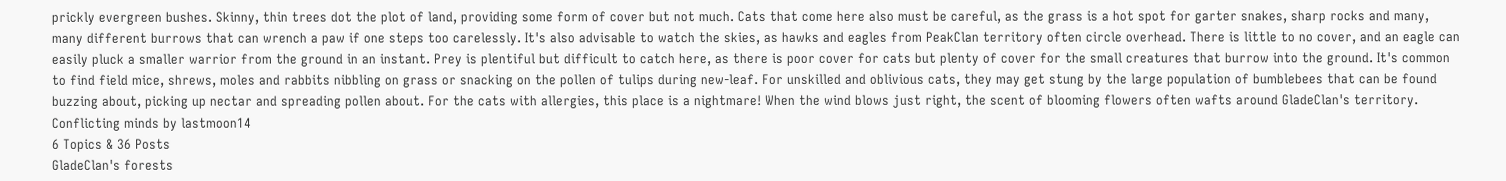prickly evergreen bushes. Skinny, thin trees dot the plot of land, providing some form of cover but not much. Cats that come here also must be careful, as the grass is a hot spot for garter snakes, sharp rocks and many, many different burrows that can wrench a paw if one steps too carelessly. It's also advisable to watch the skies, as hawks and eagles from PeakClan territory often circle overhead. There is little to no cover, and an eagle can easily pluck a smaller warrior from the ground in an instant. Prey is plentiful but difficult to catch here, as there is poor cover for cats but plenty of cover for the small creatures that burrow into the ground. It's common to find field mice, shrews, moles and rabbits nibbling on grass or snacking on the pollen of tulips during new-leaf. For unskilled and oblivious cats, they may get stung by the large population of bumblebees that can be found buzzing about, picking up nectar and spreading pollen about. For the cats with allergies, this place is a nightmare! When the wind blows just right, the scent of blooming flowers often wafts around GladeClan's territory.
Conflicting minds by lastmoon14
6 Topics & 36 Posts
GladeClan's forests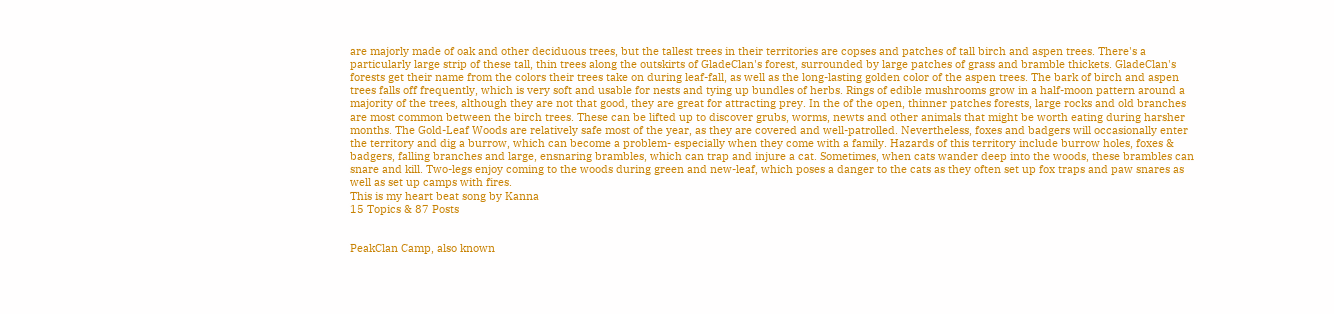are majorly made of oak and other deciduous trees, but the tallest trees in their territories are copses and patches of tall birch and aspen trees. There's a particularly large strip of these tall, thin trees along the outskirts of GladeClan's forest, surrounded by large patches of grass and bramble thickets. GladeClan's forests get their name from the colors their trees take on during leaf-fall, as well as the long-lasting golden color of the aspen trees. The bark of birch and aspen trees falls off frequently, which is very soft and usable for nests and tying up bundles of herbs. Rings of edible mushrooms grow in a half-moon pattern around a majority of the trees, although they are not that good, they are great for attracting prey. In the of the open, thinner patches forests, large rocks and old branches are most common between the birch trees. These can be lifted up to discover grubs, worms, newts and other animals that might be worth eating during harsher months. The Gold-Leaf Woods are relatively safe most of the year, as they are covered and well-patrolled. Nevertheless, foxes and badgers will occasionally enter the territory and dig a burrow, which can become a problem- especially when they come with a family. Hazards of this territory include burrow holes, foxes & badgers, falling branches and large, ensnaring brambles, which can trap and injure a cat. Sometimes, when cats wander deep into the woods, these brambles can snare and kill. Two-legs enjoy coming to the woods during green and new-leaf, which poses a danger to the cats as they often set up fox traps and paw snares as well as set up camps with fires.
This is my heart beat song by Kanna
15 Topics & 87 Posts


PeakClan Camp, also known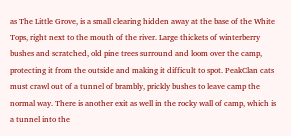as The Little Grove, is a small clearing hidden away at the base of the White Tops, right next to the mouth of the river. Large thickets of winterberry bushes and scratched, old pine trees surround and loom over the camp, protecting it from the outside and making it difficult to spot. PeakClan cats must crawl out of a tunnel of brambly, prickly bushes to leave camp the normal way. There is another exit as well in the rocky wall of camp, which is a tunnel into the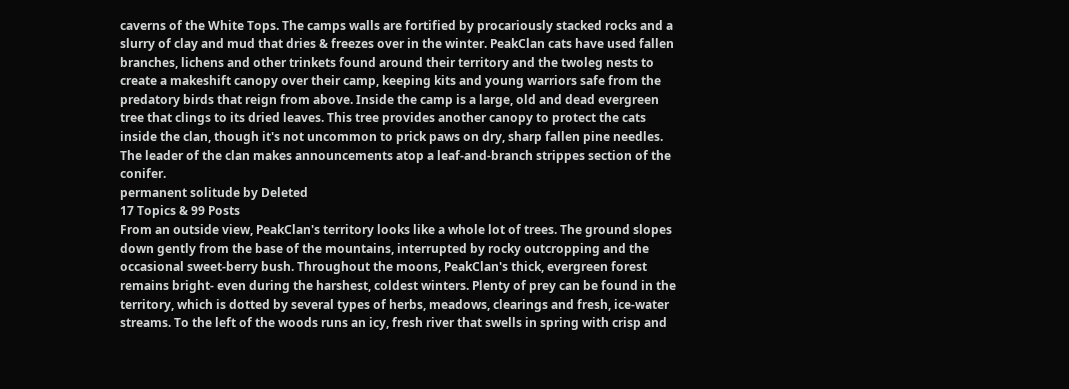caverns of the White Tops. The camps walls are fortified by procariously stacked rocks and a slurry of clay and mud that dries & freezes over in the winter. PeakClan cats have used fallen branches, lichens and other trinkets found around their territory and the twoleg nests to create a makeshift canopy over their camp, keeping kits and young warriors safe from the predatory birds that reign from above. Inside the camp is a large, old and dead evergreen tree that clings to its dried leaves. This tree provides another canopy to protect the cats inside the clan, though it's not uncommon to prick paws on dry, sharp fallen pine needles. The leader of the clan makes announcements atop a leaf-and-branch strippes section of the conifer.
permanent solitude by Deleted
17 Topics & 99 Posts
From an outside view, PeakClan's territory looks like a whole lot of trees. The ground slopes down gently from the base of the mountains, interrupted by rocky outcropping and the occasional sweet-berry bush. Throughout the moons, PeakClan's thick, evergreen forest remains bright- even during the harshest, coldest winters. Plenty of prey can be found in the territory, which is dotted by several types of herbs, meadows, clearings and fresh, ice-water streams. To the left of the woods runs an icy, fresh river that swells in spring with crisp and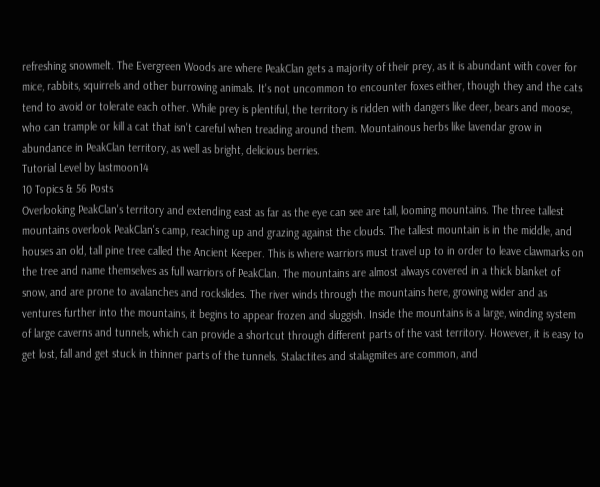refreshing snowmelt. The Evergreen Woods are where PeakClan gets a majority of their prey, as it is abundant with cover for mice, rabbits, squirrels and other burrowing animals. It's not uncommon to encounter foxes either, though they and the cats tend to avoid or tolerate each other. While prey is plentiful, the territory is ridden with dangers like deer, bears and moose, who can trample or kill a cat that isn't careful when treading around them. Mountainous herbs like lavendar grow in abundance in PeakClan territory, as well as bright, delicious berries.
Tutorial Level by lastmoon14
10 Topics & 56 Posts
Overlooking PeakClan's territory and extending east as far as the eye can see are tall, looming mountains. The three tallest mountains overlook PeakClan's camp, reaching up and grazing against the clouds. The tallest mountain is in the middle, and houses an old, tall pine tree called the Ancient Keeper. This is where warriors must travel up to in order to leave clawmarks on the tree and name themselves as full warriors of PeakClan. The mountains are almost always covered in a thick blanket of snow, and are prone to avalanches and rockslides. The river winds through the mountains here, growing wider and as ventures further into the mountains, it begins to appear frozen and sluggish. Inside the mountains is a large, winding system of large caverns and tunnels, which can provide a shortcut through different parts of the vast territory. However, it is easy to get lost, fall and get stuck in thinner parts of the tunnels. Stalactites and stalagmites are common, and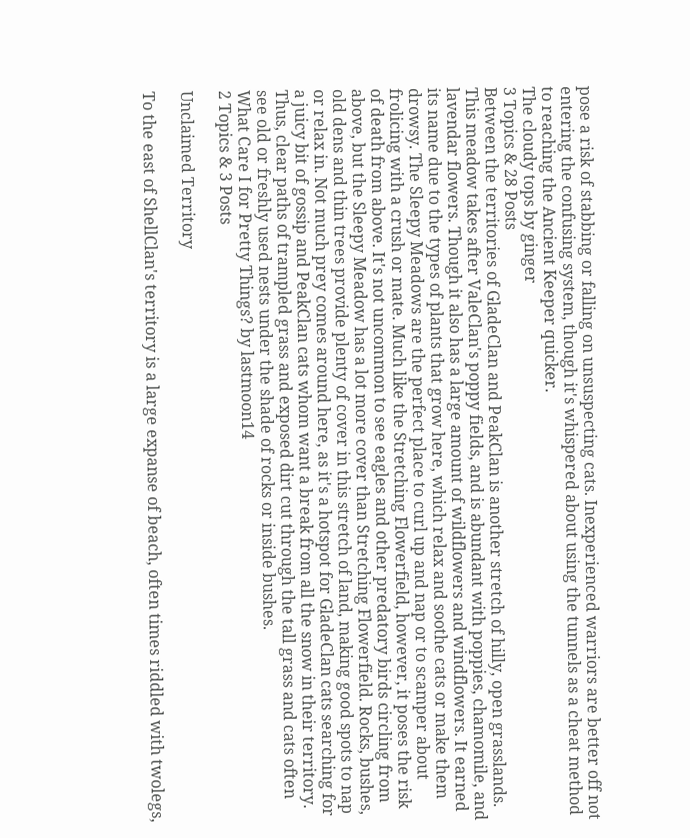pose a risk of stabbing or falling on unsuspecting cats. Inexperienced warriors are better off not entering the confusing system, though it's whispered about using the tunnels as a cheat method to reaching the Ancient Keeper quicker.
The cloudy tops by ginger
3 Topics & 28 Posts
Between the territories of GladeClan and PeakClan is another stretch of hilly, open grasslands. This meadow takes after ValeClan's poppy fields, and is abundant with poppies, chamomile, and lavendar flowers. Though it also has a large amount of wildflowers and windflowers. It earned its name due to the types of plants that grow here, which relax and soothe cats or make them drowsy. The Sleepy Meadows are the perfect place to curl up and nap or to scamper about frolicing with a crush or mate. Much like the Stretching Flowerfield, however, it poses the risk of death from above. It's not uncommon to see eagles and other predatory birds circling from above, but the Sleepy Meadow has a lot more cover than Stretching Flowerfield. Rocks, bushes, old dens and thin trees provide plenty of cover in this stretch of land, making good spots to nap or relax in. Not much prey comes around here, as it's a hotspot for GladeClan cats searching for a juicy bit of gossip and PeakClan cats whom want a break from all the snow in their territory. Thus, clear paths of trampled grass and exposed dirt cut through the tall grass and cats often see old or freshly used nests under the shade of rocks or inside bushes.
What Care I for Pretty Things? by lastmoon14
2 Topics & 3 Posts

Unclaimed Territory

To the east of ShellClan's territory is a large expanse of beach, often times riddled with twolegs,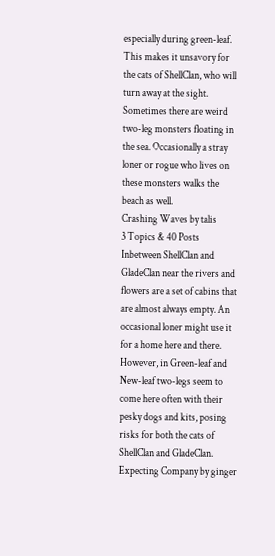especially during green-leaf. This makes it unsavory for the cats of ShellClan, who will turn away at the sight. Sometimes there are weird two-leg monsters floating in the sea. Occasionally a stray loner or rogue who lives on these monsters walks the beach as well.
Crashing Waves by talis
3 Topics & 40 Posts
Inbetween ShellClan and GladeClan near the rivers and flowers are a set of cabins that are almost always empty. An occasional loner might use it for a home here and there. However, in Green-leaf and New-leaf two-legs seem to come here often with their pesky dogs and kits, posing risks for both the cats of ShellClan and GladeClan.
Expecting Company by ginger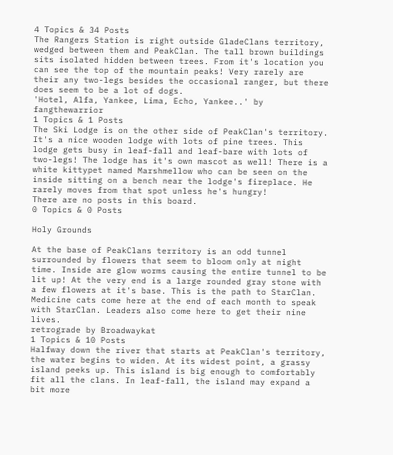4 Topics & 34 Posts
The Rangers Station is right outside GladeClans territory, wedged between them and PeakClan. The tall brown buildings sits isolated hidden between trees. From it's location you can see the top of the mountain peaks! Very rarely are their any two-legs besides the occasional ranger, but there does seem to be a lot of dogs.
'Hotel, Alfa, Yankee, Lima, Echo, Yankee..' by fangthewarrior
1 Topics & 1 Posts
The Ski Lodge is on the other side of PeakClan's territory. It's a nice wooden lodge with lots of pine trees. This lodge gets busy in leaf-fall and leaf-bare with lots of two-legs! The lodge has it's own mascot as well! There is a white kittypet named Marshmellow who can be seen on the inside sitting on a bench near the lodge's fireplace. He rarely moves from that spot unless he's hungry!
There are no posts in this board.
0 Topics & 0 Posts

Holy Grounds

At the base of PeakClans territory is an odd tunnel surrounded by flowers that seem to bloom only at night time. Inside are glow worms causing the entire tunnel to be lit up! At the very end is a large rounded gray stone with a few flowers at it's base. This is the path to StarClan. Medicine cats come here at the end of each month to speak with StarClan. Leaders also come here to get their nine lives.
retrograde by Broadwaykat
1 Topics & 10 Posts
Halfway down the river that starts at PeakClan's territory, the water begins to widen. At its widest point, a grassy island peeks up. This island is big enough to comfortably fit all the clans. In leaf-fall, the island may expand a bit more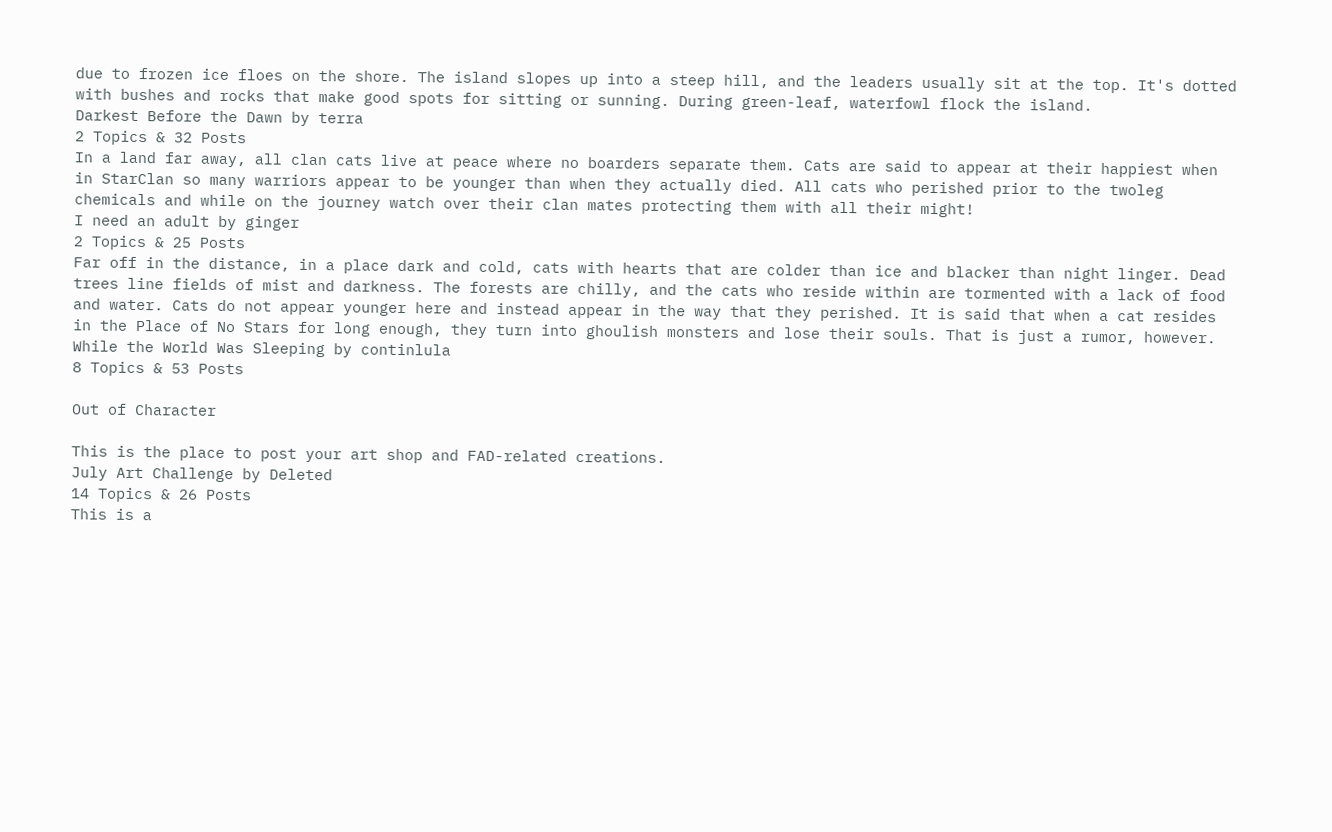due to frozen ice floes on the shore. The island slopes up into a steep hill, and the leaders usually sit at the top. It's dotted with bushes and rocks that make good spots for sitting or sunning. During green-leaf, waterfowl flock the island.
Darkest Before the Dawn by terra
2 Topics & 32 Posts
In a land far away, all clan cats live at peace where no boarders separate them. Cats are said to appear at their happiest when in StarClan so many warriors appear to be younger than when they actually died. All cats who perished prior to the twoleg chemicals and while on the journey watch over their clan mates protecting them with all their might!
I need an adult by ginger
2 Topics & 25 Posts
Far off in the distance, in a place dark and cold, cats with hearts that are colder than ice and blacker than night linger. Dead trees line fields of mist and darkness. The forests are chilly, and the cats who reside within are tormented with a lack of food and water. Cats do not appear younger here and instead appear in the way that they perished. It is said that when a cat resides in the Place of No Stars for long enough, they turn into ghoulish monsters and lose their souls. That is just a rumor, however.
While the World Was Sleeping by continlula
8 Topics & 53 Posts

Out of Character

This is the place to post your art shop and FAD-related creations.
July Art Challenge by Deleted
14 Topics & 26 Posts
This is a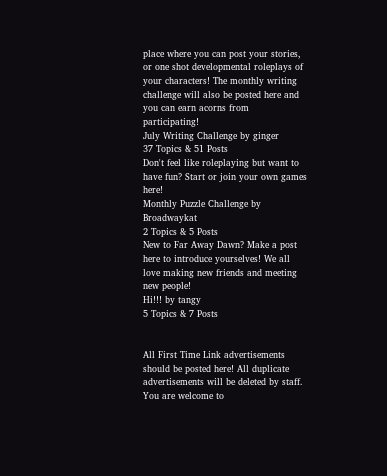place where you can post your stories, or one shot developmental roleplays of your characters! The monthly writing challenge will also be posted here and you can earn acorns from participating!
July Writing Challenge by ginger
37 Topics & 51 Posts
Don't feel like roleplaying but want to have fun? Start or join your own games here!
Monthly Puzzle Challenge by Broadwaykat
2 Topics & 5 Posts
New to Far Away Dawn? Make a post here to introduce yourselves! We all love making new friends and meeting new people!
Hi!!! by tangy
5 Topics & 7 Posts


All First Time Link advertisements should be posted here! All duplicate advertisements will be deleted by staff. You are welcome to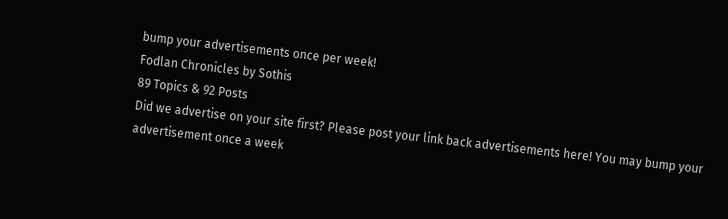bump your advertisements once per week!
Fodlan Chronicles by Sothis
89 Topics & 92 Posts
Did we advertise on your site first? Please post your link back advertisements here! You may bump your advertisement once a week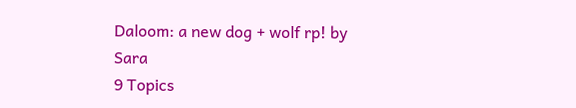Daloom: a new dog + wolf rp! by Sara
9 Topics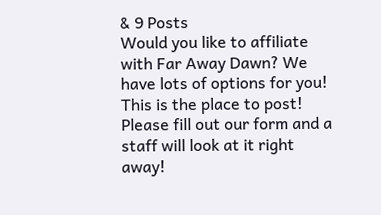& 9 Posts
Would you like to affiliate with Far Away Dawn? We have lots of options for you! This is the place to post! Please fill out our form and a staff will look at it right away!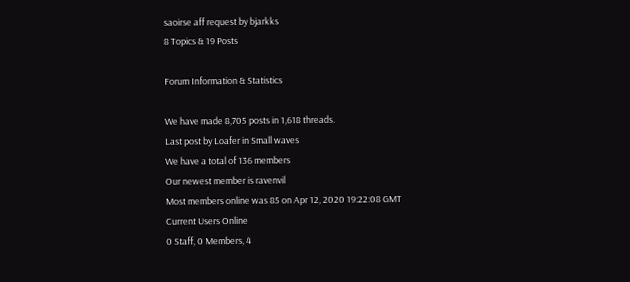saoirse aff request by bjarkks
8 Topics & 19 Posts

Forum Information & Statistics

We have made 8,705 posts in 1,618 threads.
Last post by Loafer in Small waves
We have a total of 136 members
Our newest member is ravenvil
Most members online was 85 on Apr 12, 2020 19:22:08 GMT
Current Users Online
0 Staff, 0 Members, 4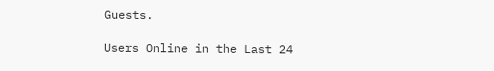Guests.

Users Online in the Last 24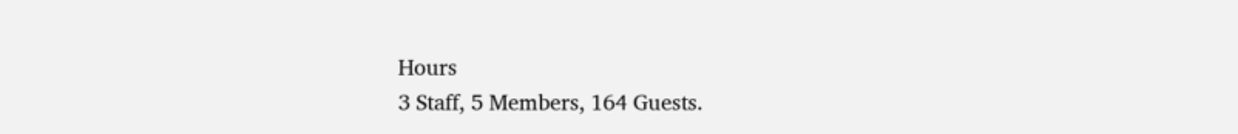Hours
3 Staff, 5 Members, 164 Guests.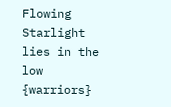Flowing Starlight lies in the low {warriors}